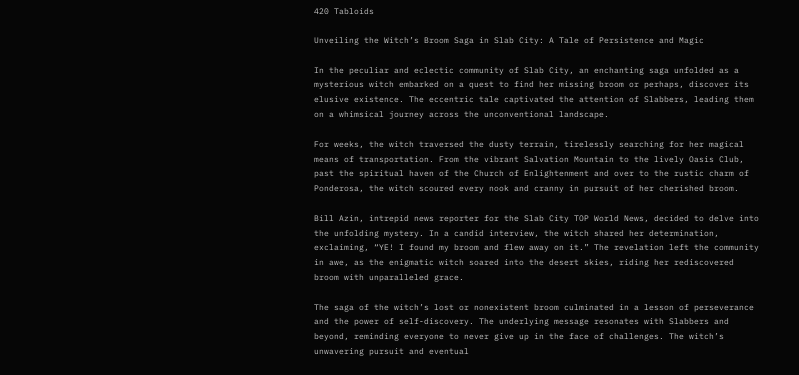420 Tabloids

Unveiling the Witch’s Broom Saga in Slab City: A Tale of Persistence and Magic

In the peculiar and eclectic community of Slab City, an enchanting saga unfolded as a mysterious witch embarked on a quest to find her missing broom or perhaps, discover its elusive existence. The eccentric tale captivated the attention of Slabbers, leading them on a whimsical journey across the unconventional landscape.

For weeks, the witch traversed the dusty terrain, tirelessly searching for her magical means of transportation. From the vibrant Salvation Mountain to the lively Oasis Club, past the spiritual haven of the Church of Enlightenment and over to the rustic charm of Ponderosa, the witch scoured every nook and cranny in pursuit of her cherished broom.

Bill Azin, intrepid news reporter for the Slab City TOP World News, decided to delve into the unfolding mystery. In a candid interview, the witch shared her determination, exclaiming, “YE! I found my broom and flew away on it.” The revelation left the community in awe, as the enigmatic witch soared into the desert skies, riding her rediscovered broom with unparalleled grace.

The saga of the witch’s lost or nonexistent broom culminated in a lesson of perseverance and the power of self-discovery. The underlying message resonates with Slabbers and beyond, reminding everyone to never give up in the face of challenges. The witch’s unwavering pursuit and eventual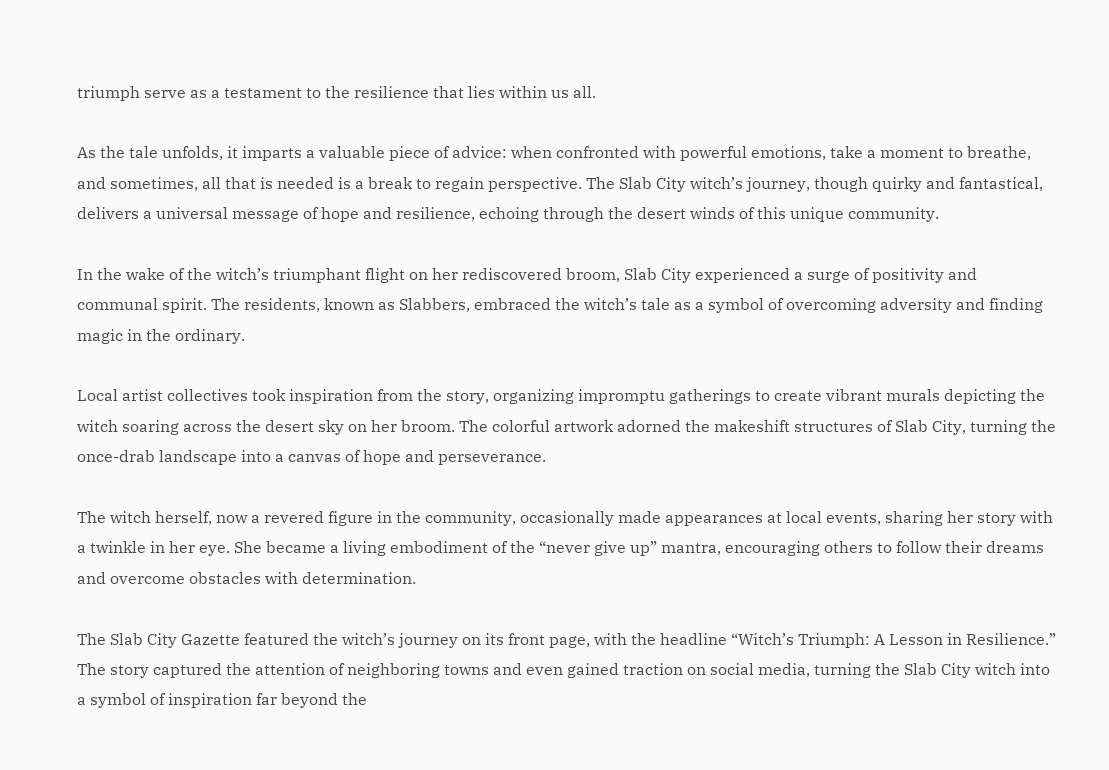triumph serve as a testament to the resilience that lies within us all.

As the tale unfolds, it imparts a valuable piece of advice: when confronted with powerful emotions, take a moment to breathe, and sometimes, all that is needed is a break to regain perspective. The Slab City witch’s journey, though quirky and fantastical, delivers a universal message of hope and resilience, echoing through the desert winds of this unique community.

In the wake of the witch’s triumphant flight on her rediscovered broom, Slab City experienced a surge of positivity and communal spirit. The residents, known as Slabbers, embraced the witch’s tale as a symbol of overcoming adversity and finding magic in the ordinary.

Local artist collectives took inspiration from the story, organizing impromptu gatherings to create vibrant murals depicting the witch soaring across the desert sky on her broom. The colorful artwork adorned the makeshift structures of Slab City, turning the once-drab landscape into a canvas of hope and perseverance.

The witch herself, now a revered figure in the community, occasionally made appearances at local events, sharing her story with a twinkle in her eye. She became a living embodiment of the “never give up” mantra, encouraging others to follow their dreams and overcome obstacles with determination.

The Slab City Gazette featured the witch’s journey on its front page, with the headline “Witch’s Triumph: A Lesson in Resilience.” The story captured the attention of neighboring towns and even gained traction on social media, turning the Slab City witch into a symbol of inspiration far beyond the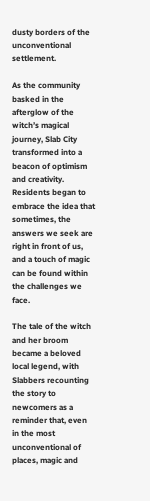dusty borders of the unconventional settlement.

As the community basked in the afterglow of the witch’s magical journey, Slab City transformed into a beacon of optimism and creativity. Residents began to embrace the idea that sometimes, the answers we seek are right in front of us, and a touch of magic can be found within the challenges we face.

The tale of the witch and her broom became a beloved local legend, with Slabbers recounting the story to newcomers as a reminder that, even in the most unconventional of places, magic and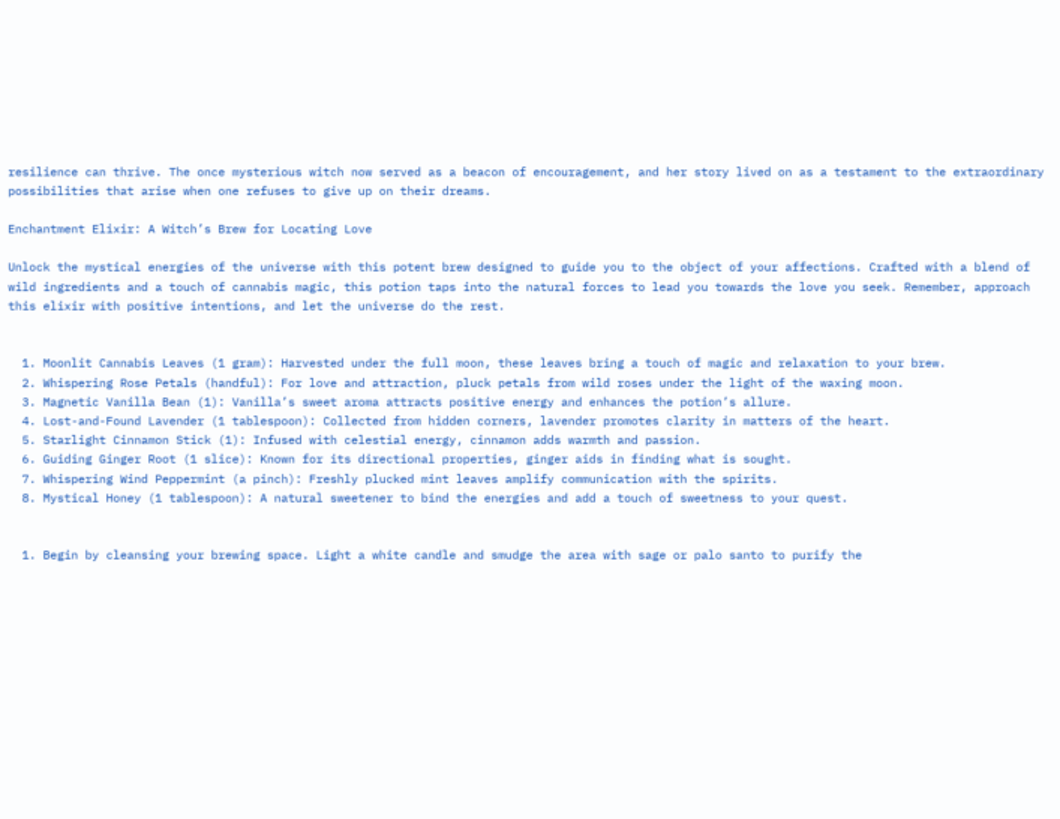resilience can thrive. The once mysterious witch now served as a beacon of encouragement, and her story lived on as a testament to the extraordinary possibilities that arise when one refuses to give up on their dreams.

Enchantment Elixir: A Witch’s Brew for Locating Love

Unlock the mystical energies of the universe with this potent brew designed to guide you to the object of your affections. Crafted with a blend of wild ingredients and a touch of cannabis magic, this potion taps into the natural forces to lead you towards the love you seek. Remember, approach this elixir with positive intentions, and let the universe do the rest.


  1. Moonlit Cannabis Leaves (1 gram): Harvested under the full moon, these leaves bring a touch of magic and relaxation to your brew.
  2. Whispering Rose Petals (handful): For love and attraction, pluck petals from wild roses under the light of the waxing moon.
  3. Magnetic Vanilla Bean (1): Vanilla’s sweet aroma attracts positive energy and enhances the potion’s allure.
  4. Lost-and-Found Lavender (1 tablespoon): Collected from hidden corners, lavender promotes clarity in matters of the heart.
  5. Starlight Cinnamon Stick (1): Infused with celestial energy, cinnamon adds warmth and passion.
  6. Guiding Ginger Root (1 slice): Known for its directional properties, ginger aids in finding what is sought.
  7. Whispering Wind Peppermint (a pinch): Freshly plucked mint leaves amplify communication with the spirits.
  8. Mystical Honey (1 tablespoon): A natural sweetener to bind the energies and add a touch of sweetness to your quest.


  1. Begin by cleansing your brewing space. Light a white candle and smudge the area with sage or palo santo to purify the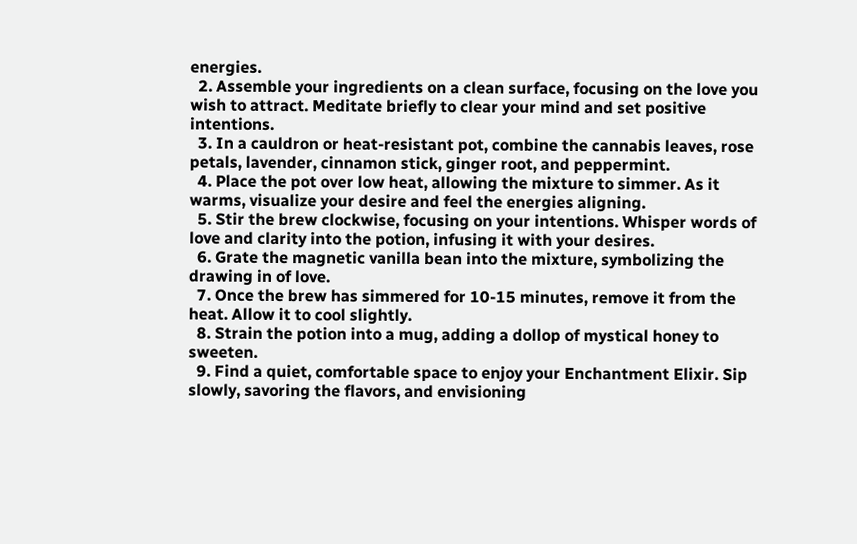energies.
  2. Assemble your ingredients on a clean surface, focusing on the love you wish to attract. Meditate briefly to clear your mind and set positive intentions.
  3. In a cauldron or heat-resistant pot, combine the cannabis leaves, rose petals, lavender, cinnamon stick, ginger root, and peppermint.
  4. Place the pot over low heat, allowing the mixture to simmer. As it warms, visualize your desire and feel the energies aligning.
  5. Stir the brew clockwise, focusing on your intentions. Whisper words of love and clarity into the potion, infusing it with your desires.
  6. Grate the magnetic vanilla bean into the mixture, symbolizing the drawing in of love.
  7. Once the brew has simmered for 10-15 minutes, remove it from the heat. Allow it to cool slightly.
  8. Strain the potion into a mug, adding a dollop of mystical honey to sweeten.
  9. Find a quiet, comfortable space to enjoy your Enchantment Elixir. Sip slowly, savoring the flavors, and envisioning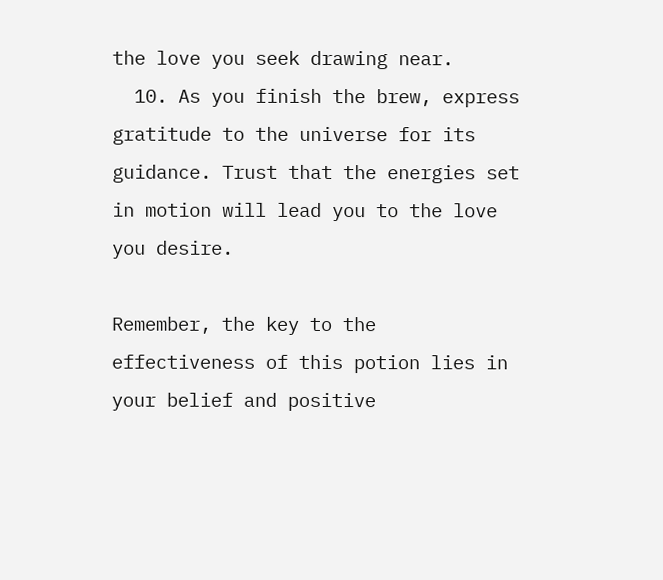the love you seek drawing near.
  10. As you finish the brew, express gratitude to the universe for its guidance. Trust that the energies set in motion will lead you to the love you desire.

Remember, the key to the effectiveness of this potion lies in your belief and positive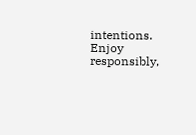intentions. Enjoy responsibly,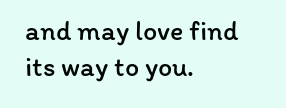and may love find its way to you.